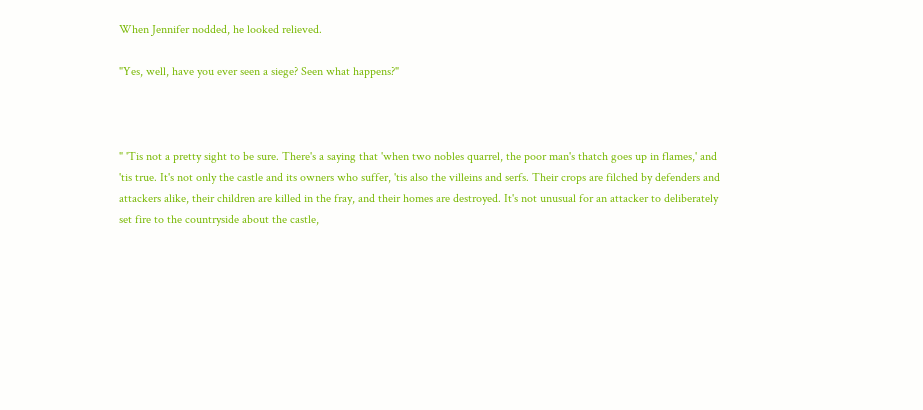When Jennifer nodded, he looked relieved.

"Yes, well, have you ever seen a siege? Seen what happens?"



" 'Tis not a pretty sight to be sure. There's a saying that 'when two nobles quarrel, the poor man's thatch goes up in flames,' and 'tis true. It's not only the castle and its owners who suffer, 'tis also the villeins and serfs. Their crops are filched by defenders and attackers alike, their children are killed in the fray, and their homes are destroyed. It's not unusual for an attacker to deliberately set fire to the countryside about the castle,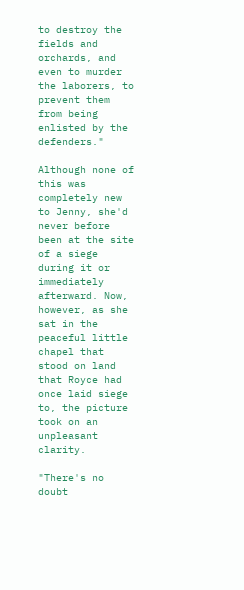to destroy the fields and orchards, and even to murder the laborers, to prevent them from being enlisted by the defenders."

Although none of this was completely new to Jenny, she'd never before been at the site of a siege during it or immediately afterward. Now, however, as she sat in the peaceful little chapel that stood on land that Royce had once laid siege to, the picture took on an unpleasant clarity.

"There's no doubt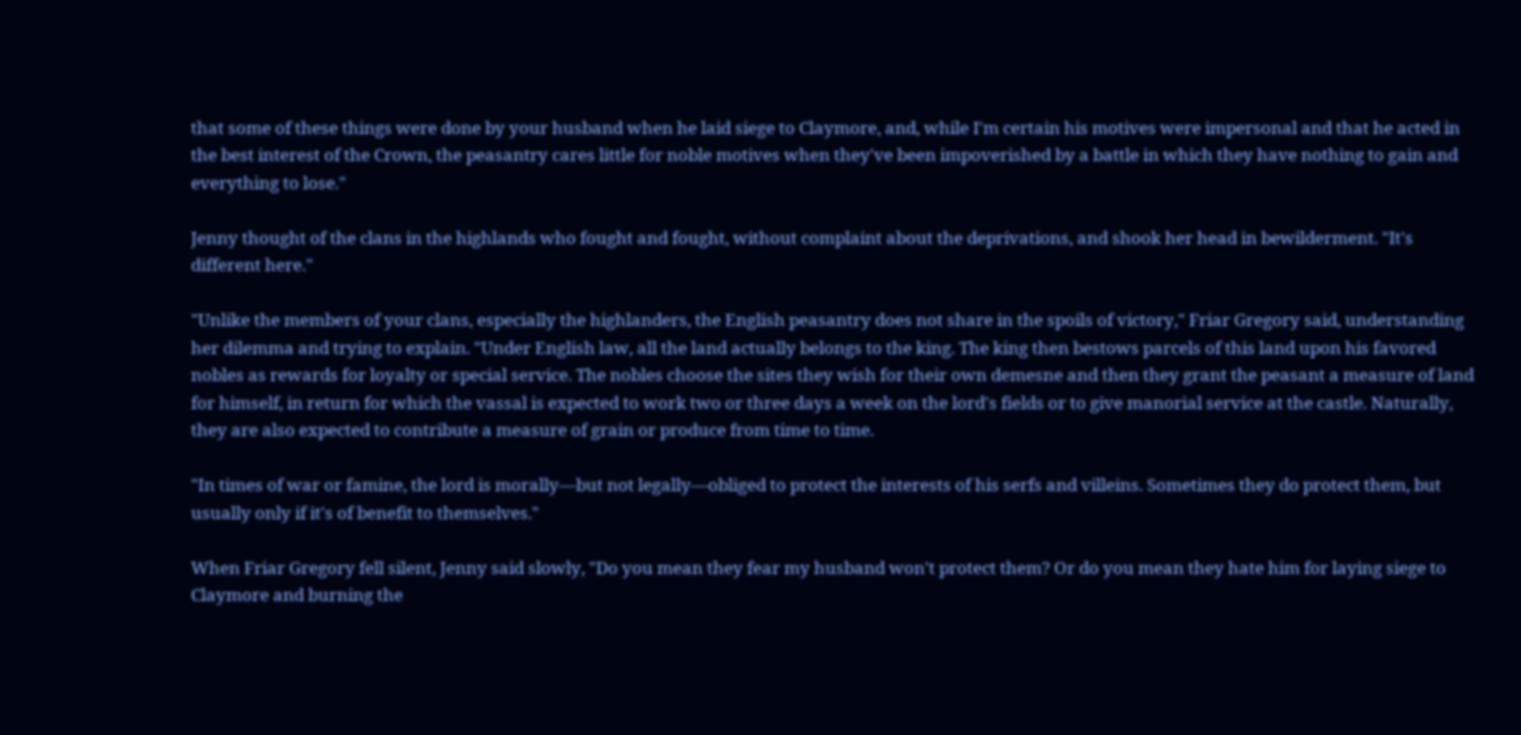that some of these things were done by your husband when he laid siege to Claymore, and, while I'm certain his motives were impersonal and that he acted in the best interest of the Crown, the peasantry cares little for noble motives when they've been impoverished by a battle in which they have nothing to gain and everything to lose."

Jenny thought of the clans in the highlands who fought and fought, without complaint about the deprivations, and shook her head in bewilderment. "It's different here."

"Unlike the members of your clans, especially the highlanders, the English peasantry does not share in the spoils of victory," Friar Gregory said, understanding her dilemma and trying to explain. "Under English law, all the land actually belongs to the king. The king then bestows parcels of this land upon his favored nobles as rewards for loyalty or special service. The nobles choose the sites they wish for their own demesne and then they grant the peasant a measure of land for himself, in return for which the vassal is expected to work two or three days a week on the lord's fields or to give manorial service at the castle. Naturally, they are also expected to contribute a measure of grain or produce from time to time.

"In times of war or famine, the lord is morally—but not legally—obliged to protect the interests of his serfs and villeins. Sometimes they do protect them, but usually only if it's of benefit to themselves."

When Friar Gregory fell silent, Jenny said slowly, "Do you mean they fear my husband won't protect them? Or do you mean they hate him for laying siege to Claymore and burning the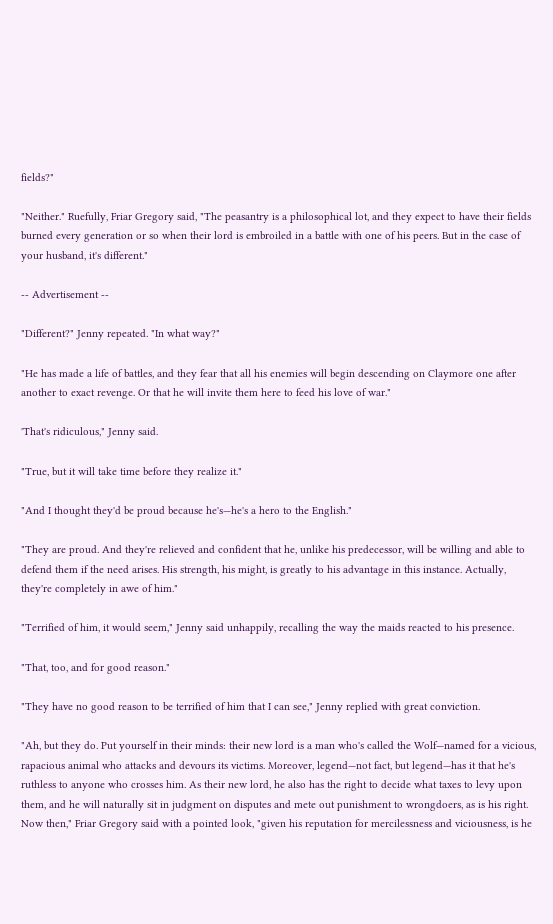fields?"

"Neither." Ruefully, Friar Gregory said, "The peasantry is a philosophical lot, and they expect to have their fields burned every generation or so when their lord is embroiled in a battle with one of his peers. But in the case of your husband, it's different."

-- Advertisement --

"Different?" Jenny repeated. "In what way?"

"He has made a life of battles, and they fear that all his enemies will begin descending on Claymore one after another to exact revenge. Or that he will invite them here to feed his love of war."

'That's ridiculous," Jenny said.

"True, but it will take time before they realize it."

"And I thought they'd be proud because he's—he's a hero to the English."

"They are proud. And they're relieved and confident that he, unlike his predecessor, will be willing and able to defend them if the need arises. His strength, his might, is greatly to his advantage in this instance. Actually, they're completely in awe of him."

"Terrified of him, it would seem," Jenny said unhappily, recalling the way the maids reacted to his presence.

"That, too, and for good reason."

"They have no good reason to be terrified of him that I can see," Jenny replied with great conviction.

"Ah, but they do. Put yourself in their minds: their new lord is a man who's called the Wolf—named for a vicious, rapacious animal who attacks and devours its victims. Moreover, legend—not fact, but legend—has it that he's ruthless to anyone who crosses him. As their new lord, he also has the right to decide what taxes to levy upon them, and he will naturally sit in judgment on disputes and mete out punishment to wrongdoers, as is his right. Now then," Friar Gregory said with a pointed look, "given his reputation for mercilessness and viciousness, is he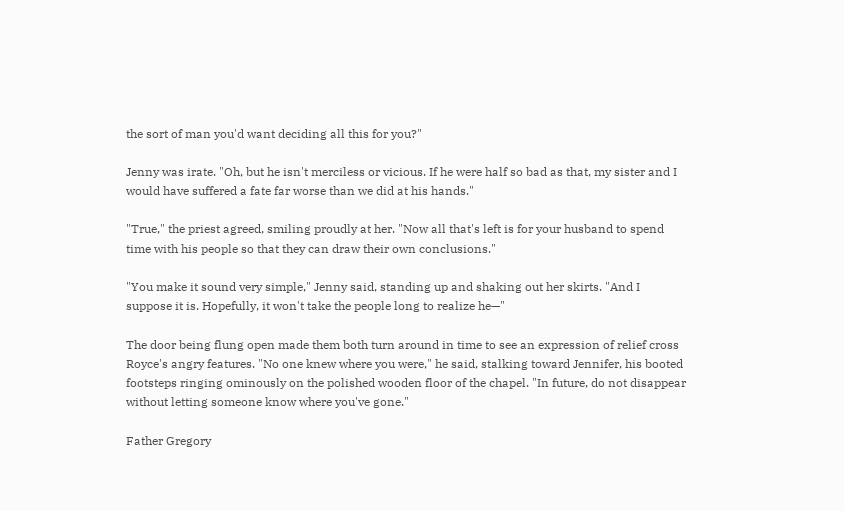the sort of man you'd want deciding all this for you?"

Jenny was irate. "Oh, but he isn't merciless or vicious. If he were half so bad as that, my sister and I would have suffered a fate far worse than we did at his hands."

"True," the priest agreed, smiling proudly at her. "Now all that's left is for your husband to spend time with his people so that they can draw their own conclusions."

"You make it sound very simple," Jenny said, standing up and shaking out her skirts. "And I suppose it is. Hopefully, it won't take the people long to realize he—"

The door being flung open made them both turn around in time to see an expression of relief cross Royce's angry features. "No one knew where you were," he said, stalking toward Jennifer, his booted footsteps ringing ominously on the polished wooden floor of the chapel. "In future, do not disappear without letting someone know where you've gone."

Father Gregory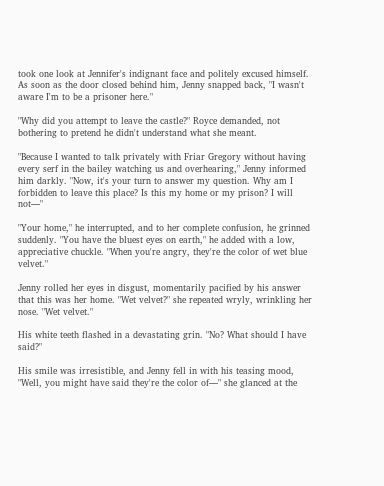took one look at Jennifer's indignant face and politely excused himself. As soon as the door closed behind him, Jenny snapped back, "I wasn't aware I'm to be a prisoner here."

"Why did you attempt to leave the castle?" Royce demanded, not bothering to pretend he didn't understand what she meant.

"Because I wanted to talk privately with Friar Gregory without having every serf in the bailey watching us and overhearing," Jenny informed him darkly. "Now, it's your turn to answer my question. Why am I forbidden to leave this place? Is this my home or my prison? I will not—"

"Your home," he interrupted, and to her complete confusion, he grinned suddenly. "You have the bluest eyes on earth," he added with a low, appreciative chuckle. "When you're angry, they're the color of wet blue velvet."

Jenny rolled her eyes in disgust, momentarily pacified by his answer that this was her home. "Wet velvet?" she repeated wryly, wrinkling her nose. "Wet velvet."

His white teeth flashed in a devastating grin. "No? What should I have said?"

His smile was irresistible, and Jenny fell in with his teasing mood, "Well, you might have said they're the color of—" she glanced at the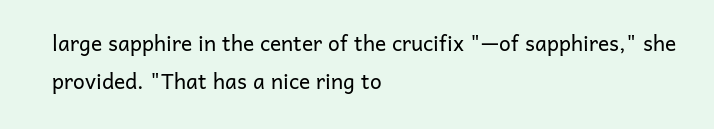large sapphire in the center of the crucifix "—of sapphires," she provided. "That has a nice ring to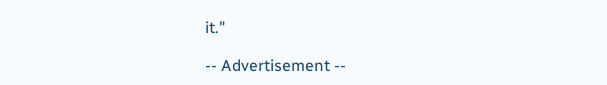it."

-- Advertisement --